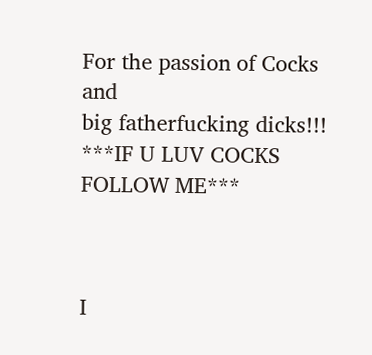For the passion of Cocks and
big fatherfucking dicks!!! ***IF U LUV COCKS FOLLOW ME***



I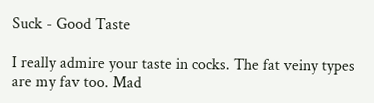Suck - Good Taste

I really admire your taste in cocks. The fat veiny types are my fav too. Mad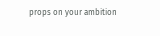props on your ambition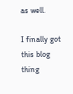as well.

I finally got this blog thing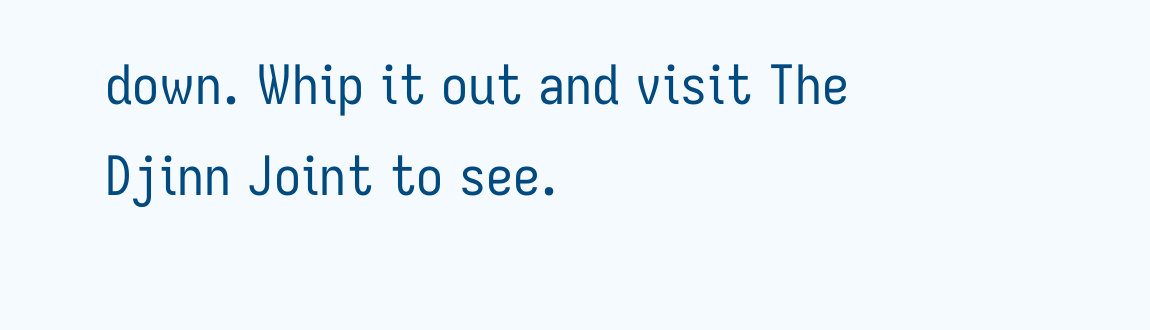down. Whip it out and visit The Djinn Joint to see.